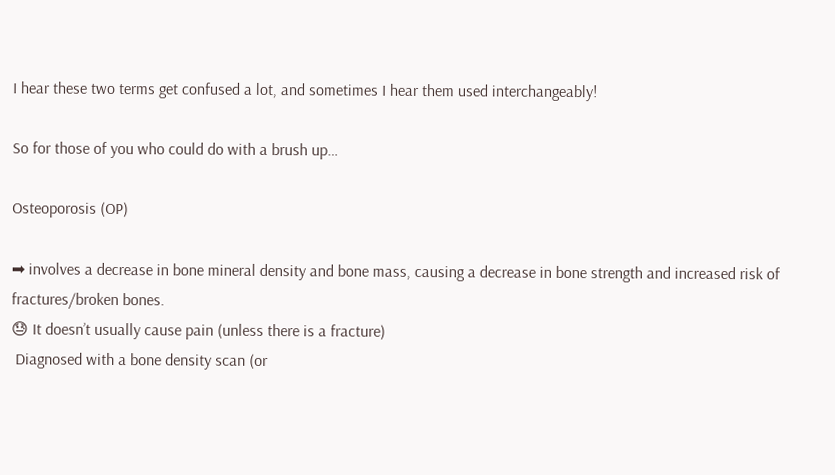I hear these two terms get confused a lot, and sometimes I hear them used interchangeably!

So for those of you who could do with a brush up…

Osteoporosis (OP)

➡ involves a decrease in bone mineral density and bone mass, causing a decrease in bone strength and increased risk of fractures/broken bones.
😓 It doesn’t usually cause pain (unless there is a fracture)
 Diagnosed with a bone density scan (or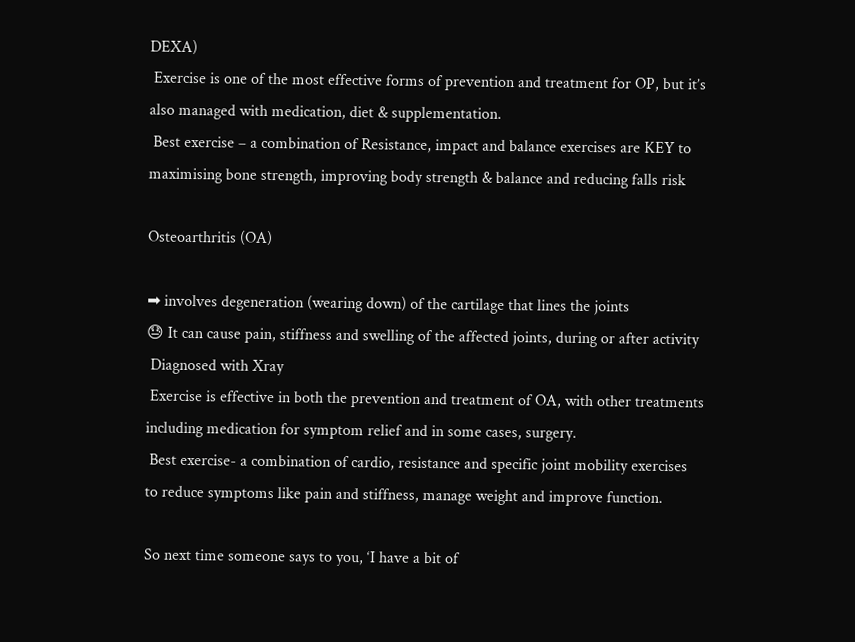DEXA)
 Exercise is one of the most effective forms of prevention and treatment for OP, but it’s also managed with medication, diet & supplementation.
 Best exercise – a combination of Resistance, impact and balance exercises are KEY to maximising bone strength, improving body strength & balance and reducing falls risk

Osteoarthritis (OA)

➡ involves degeneration (wearing down) of the cartilage that lines the joints
😓 It can cause pain, stiffness and swelling of the affected joints, during or after activity
 Diagnosed with Xray
 Exercise is effective in both the prevention and treatment of OA, with other treatments including medication for symptom relief and in some cases, surgery.
 Best exercise- a combination of cardio, resistance and specific joint mobility exercises to reduce symptoms like pain and stiffness, manage weight and improve function.

So next time someone says to you, ‘I have a bit of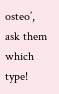osteo’, ask them which type!